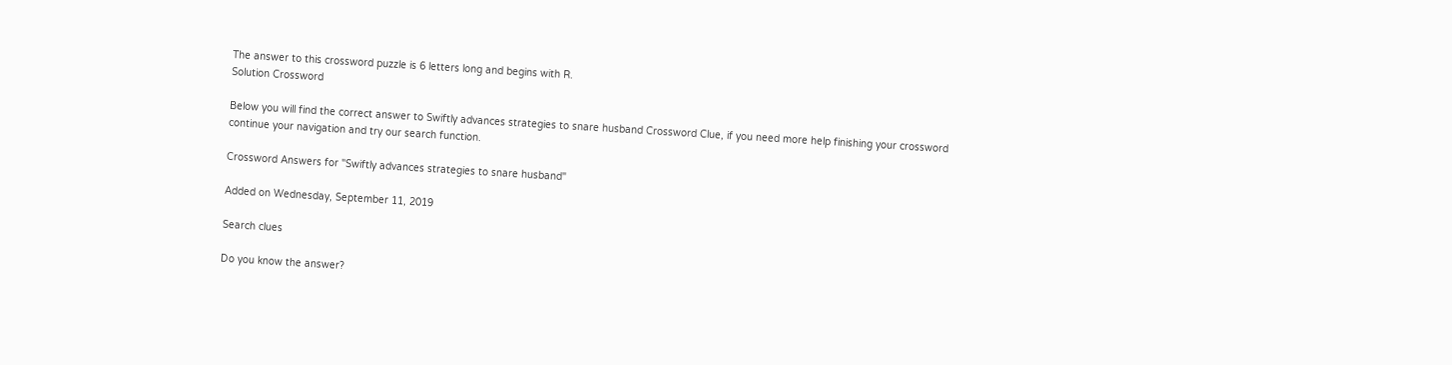The answer to this crossword puzzle is 6 letters long and begins with R.
Solution Crossword

Below you will find the correct answer to Swiftly advances strategies to snare husband Crossword Clue, if you need more help finishing your crossword continue your navigation and try our search function.

Crossword Answers for "Swiftly advances strategies to snare husband"

Added on Wednesday, September 11, 2019

Search clues

Do you know the answer?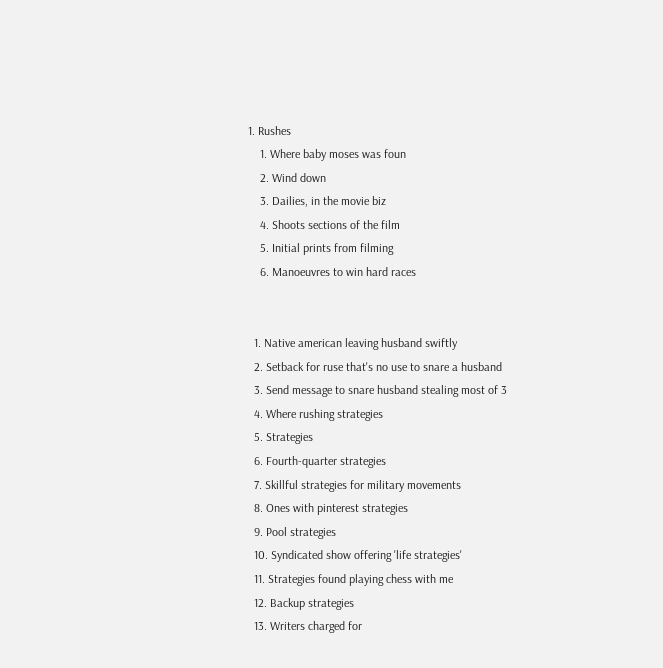1. Rushes
    1. Where baby moses was foun
    2. Wind down
    3. Dailies, in the movie biz
    4. Shoots sections of the film
    5. Initial prints from filming
    6. Manoeuvres to win hard races


  1. Native american leaving husband swiftly
  2. Setback for ruse that's no use to snare a husband
  3. Send message to snare husband stealing most of 3
  4. Where rushing strategies
  5. Strategies
  6. Fourth-quarter strategies
  7. Skillful strategies for military movements
  8. Ones with pinterest strategies
  9. Pool strategies
  10. Syndicated show offering 'life strategies'
  11. Strategies found playing chess with me
  12. Backup strategies
  13. Writers charged for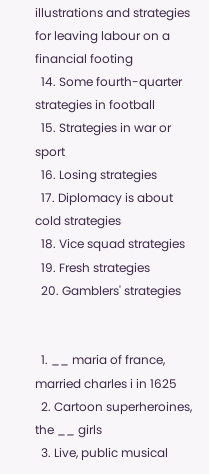illustrations and strategies for leaving labour on a financial footing
  14. Some fourth-quarter strategies in football
  15. Strategies in war or sport
  16. Losing strategies
  17. Diplomacy is about cold strategies
  18. Vice squad strategies
  19. Fresh strategies
  20. Gamblers' strategies


  1. __ maria of france, married charles i in 1625
  2. Cartoon superheroines, the __ girls
  3. Live, public musical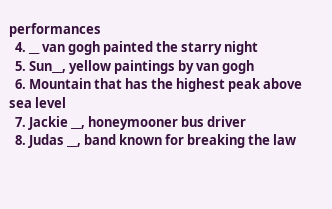performances
  4. __ van gogh painted the starry night
  5. Sun__, yellow paintings by van gogh
  6. Mountain that has the highest peak above sea level
  7. Jackie __, honeymooner bus driver
  8. Judas __, band known for breaking the law